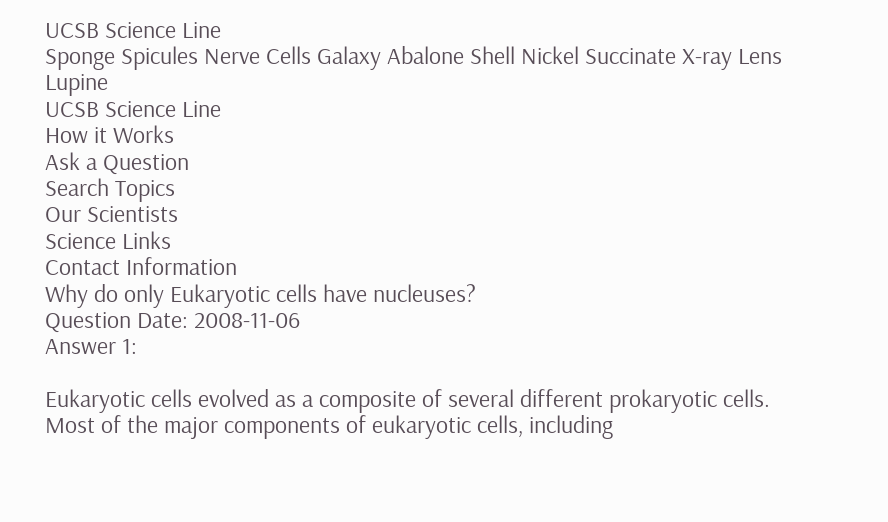UCSB Science Line
Sponge Spicules Nerve Cells Galaxy Abalone Shell Nickel Succinate X-ray Lens Lupine
UCSB Science Line
How it Works
Ask a Question
Search Topics
Our Scientists
Science Links
Contact Information
Why do only Eukaryotic cells have nucleuses?
Question Date: 2008-11-06
Answer 1:

Eukaryotic cells evolved as a composite of several different prokaryotic cells. Most of the major components of eukaryotic cells, including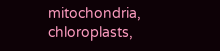mitochondria, chloroplasts,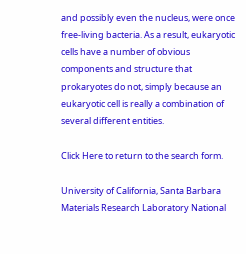and possibly even the nucleus, were once free-living bacteria. As a result, eukaryotic cells have a number of obvious components and structure that prokaryotes do not, simply because an eukaryotic cell is really a combination of several different entities.

Click Here to return to the search form.

University of California, Santa Barbara Materials Research Laboratory National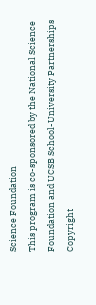Science Foundation
This program is co-sponsored by the National Science Foundation and UCSB School-University Partnerships
Copyright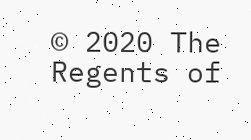© 2020 The Regents of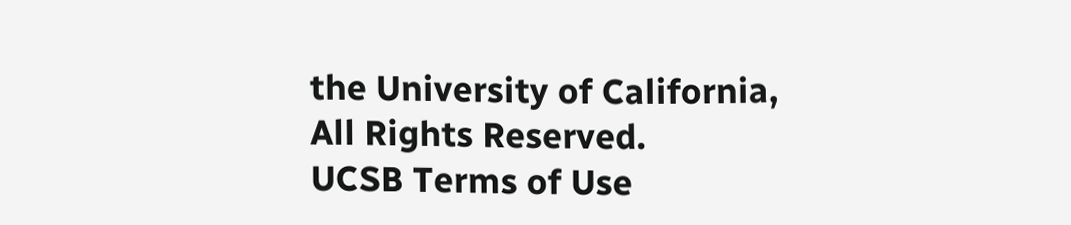the University of California,
All Rights Reserved.
UCSB Terms of Use